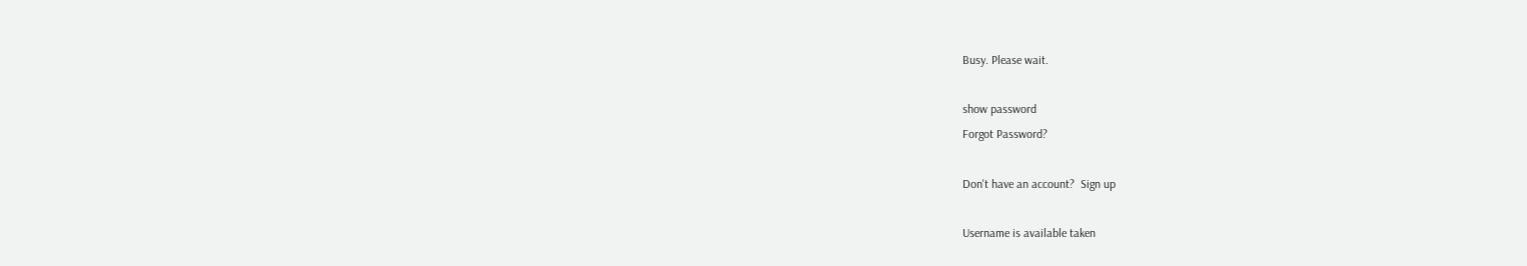Busy. Please wait.

show password
Forgot Password?

Don't have an account?  Sign up

Username is available taken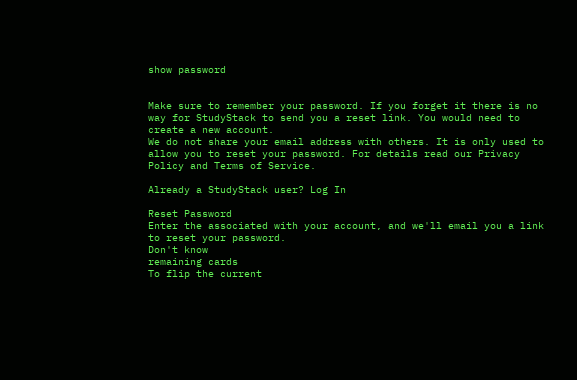show password


Make sure to remember your password. If you forget it there is no way for StudyStack to send you a reset link. You would need to create a new account.
We do not share your email address with others. It is only used to allow you to reset your password. For details read our Privacy Policy and Terms of Service.

Already a StudyStack user? Log In

Reset Password
Enter the associated with your account, and we'll email you a link to reset your password.
Don't know
remaining cards
To flip the current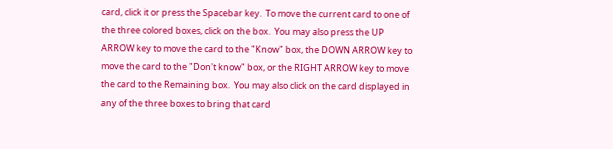card, click it or press the Spacebar key.  To move the current card to one of the three colored boxes, click on the box.  You may also press the UP ARROW key to move the card to the "Know" box, the DOWN ARROW key to move the card to the "Don't know" box, or the RIGHT ARROW key to move the card to the Remaining box.  You may also click on the card displayed in any of the three boxes to bring that card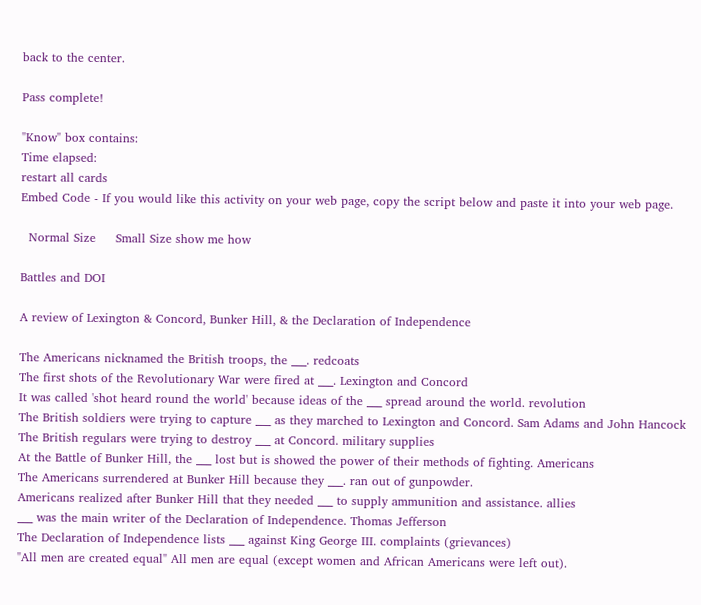back to the center.

Pass complete!

"Know" box contains:
Time elapsed:
restart all cards
Embed Code - If you would like this activity on your web page, copy the script below and paste it into your web page.

  Normal Size     Small Size show me how

Battles and DOI

A review of Lexington & Concord, Bunker Hill, & the Declaration of Independence

The Americans nicknamed the British troops, the ___. redcoats
The first shots of the Revolutionary War were fired at ___. Lexington and Concord
It was called 'shot heard round the world' because ideas of the ___ spread around the world. revolution
The British soldiers were trying to capture ___ as they marched to Lexington and Concord. Sam Adams and John Hancock
The British regulars were trying to destroy ___ at Concord. military supplies
At the Battle of Bunker Hill, the ___ lost but is showed the power of their methods of fighting. Americans
The Americans surrendered at Bunker Hill because they ___. ran out of gunpowder.
Americans realized after Bunker Hill that they needed ___ to supply ammunition and assistance. allies
___ was the main writer of the Declaration of Independence. Thomas Jefferson
The Declaration of Independence lists ___ against King George III. complaints (grievances)
"All men are created equal" All men are equal (except women and African Americans were left out).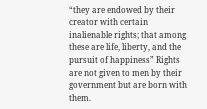“they are endowed by their creator with certain inalienable rights; that among these are life, liberty, and the pursuit of happiness” Rights are not given to men by their government but are born with them.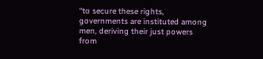“to secure these rights, governments are instituted among men, deriving their just powers from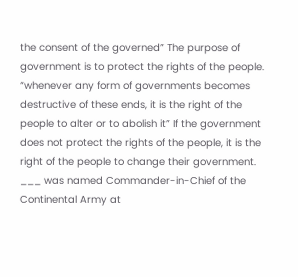the consent of the governed” The purpose of government is to protect the rights of the people.
“whenever any form of governments becomes destructive of these ends, it is the right of the people to alter or to abolish it” If the government does not protect the rights of the people, it is the right of the people to change their government.
___ was named Commander-in-Chief of the Continental Army at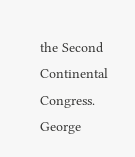the Second Continental Congress. George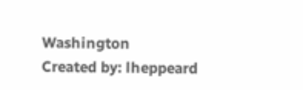Washington
Created by: lheppeard